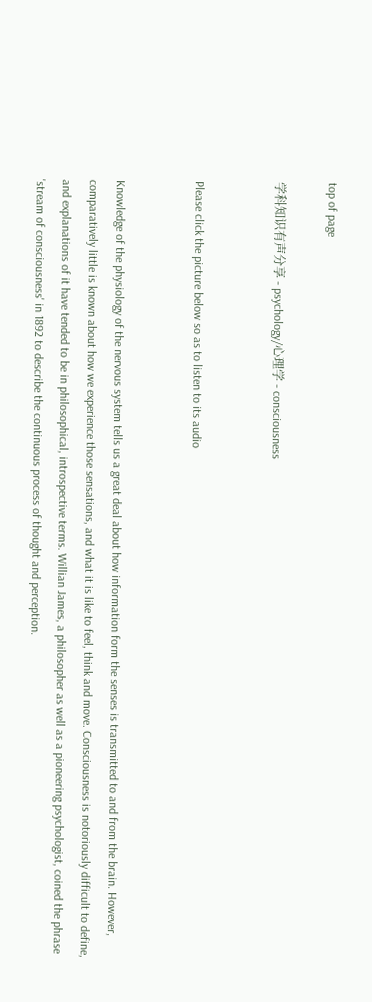top of page

学科知识有声分享 - psychology/心理学 - consciousness


Please click the picture below so as to listen to its audio


Knowledge of the physiology of the nervous system tells us a great deal about how information form the senses is transmitted to and from the brain. However, comparatively little is known about how we experience those sensations, and what it is like to feel, think and move. Consciousness is notoriously difficult to define, and explanations of it have tended to be in philosophical, introspective terms. Willian James, a philosopher as well as a pioneering psychologist, coined the phrase 'stream of consciousness' in 1892 to describe the continuous process of thought and perception.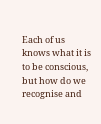Each of us knows what it is to be conscious, but how do we recognise and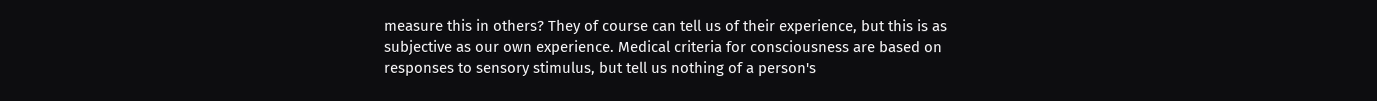measure this in others? They of course can tell us of their experience, but this is as subjective as our own experience. Medical criteria for consciousness are based on responses to sensory stimulus, but tell us nothing of a person's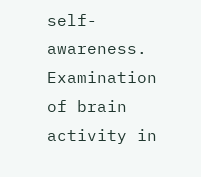self-awareness. Examination of brain activity in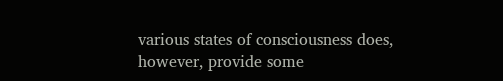various states of consciousness does, however, provide some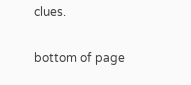clues.

bottom of page